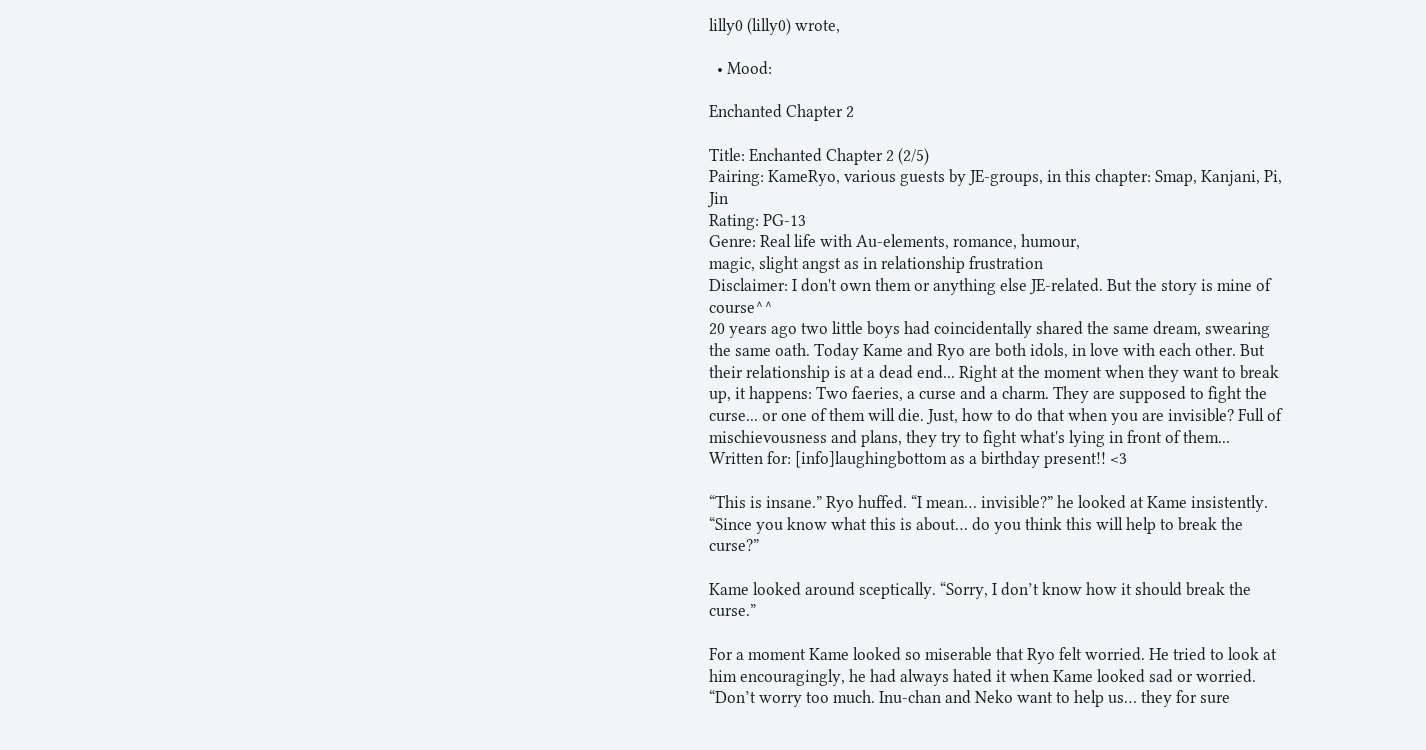lilly0 (lilly0) wrote,

  • Mood:

Enchanted Chapter 2

Title: Enchanted Chapter 2 (2/5)
Pairing: KameRyo, various guests by JE-groups, in this chapter: Smap, Kanjani, Pi, Jin
Rating: PG-13
Genre: Real life with Au-elements, romance, humour,
magic, slight angst as in relationship frustration
Disclaimer: I don't own them or anything else JE-related. But the story is mine of course^^
20 years ago two little boys had coincidentally shared the same dream, swearing the same oath. Today Kame and Ryo are both idols, in love with each other. But their relationship is at a dead end... Right at the moment when they want to break up, it happens: Two faeries, a curse and a charm. They are supposed to fight the curse... or one of them will die. Just, how to do that when you are invisible? Full of mischievousness and plans, they try to fight what's lying in front of them...
Written for: [info]laughingbottom as a birthday present!! <3

“This is insane.” Ryo huffed. “I mean… invisible?” he looked at Kame insistently. “Since you know what this is about… do you think this will help to break the curse?”

Kame looked around sceptically. “Sorry, I don’t know how it should break the curse.”

For a moment Kame looked so miserable that Ryo felt worried. He tried to look at him encouragingly, he had always hated it when Kame looked sad or worried. “Don’t worry too much. Inu-chan and Neko want to help us… they for sure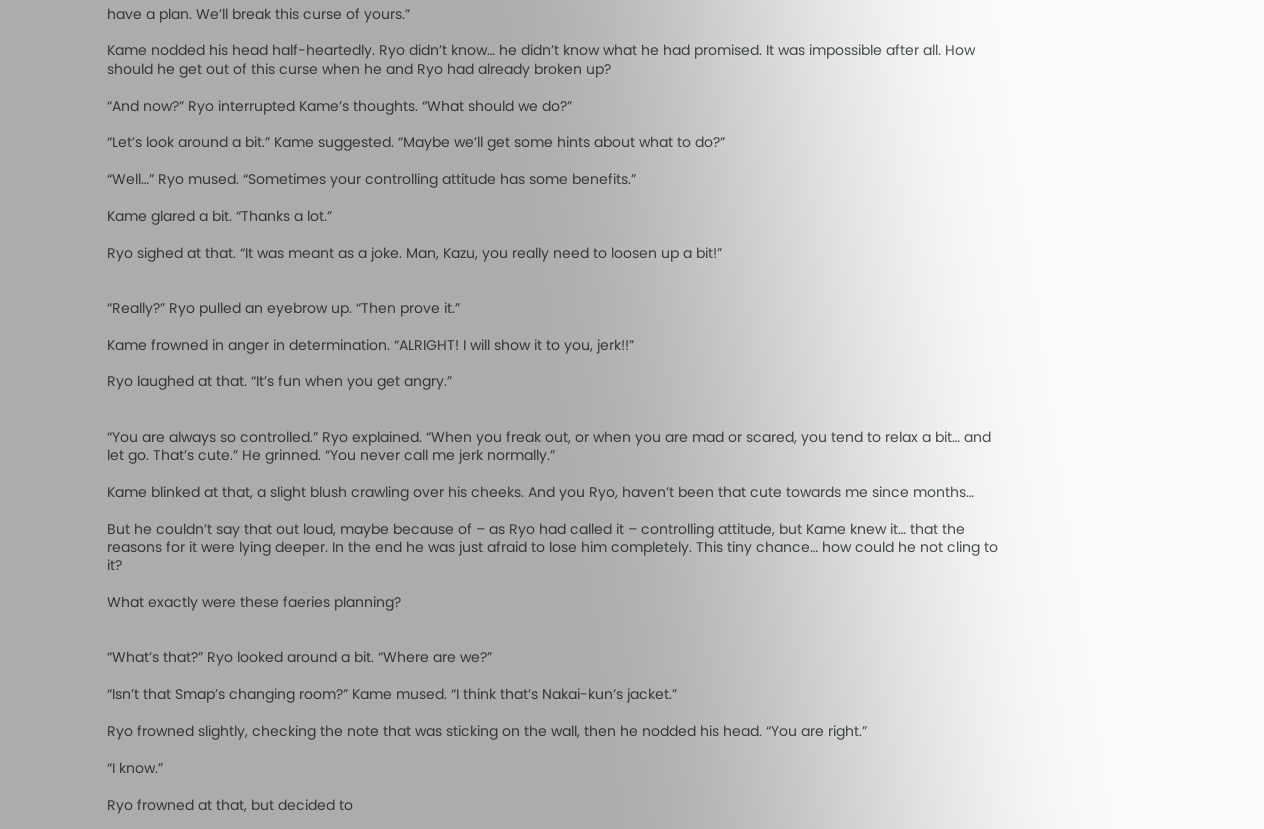have a plan. We’ll break this curse of yours.”

Kame nodded his head half-heartedly. Ryo didn’t know… he didn’t know what he had promised. It was impossible after all. How should he get out of this curse when he and Ryo had already broken up?

“And now?” Ryo interrupted Kame’s thoughts. “What should we do?”

“Let’s look around a bit.” Kame suggested. “Maybe we’ll get some hints about what to do?”

“Well…” Ryo mused. “Sometimes your controlling attitude has some benefits.”

Kame glared a bit. “Thanks a lot.”

Ryo sighed at that. “It was meant as a joke. Man, Kazu, you really need to loosen up a bit!”


“Really?” Ryo pulled an eyebrow up. “Then prove it.”

Kame frowned in anger in determination. “ALRIGHT! I will show it to you, jerk!!”

Ryo laughed at that. “It’s fun when you get angry.”


“You are always so controlled.” Ryo explained. “When you freak out, or when you are mad or scared, you tend to relax a bit… and let go. That’s cute.” He grinned. “You never call me jerk normally.”

Kame blinked at that, a slight blush crawling over his cheeks. And you Ryo, haven’t been that cute towards me since months…

But he couldn’t say that out loud, maybe because of – as Ryo had called it – controlling attitude, but Kame knew it… that the reasons for it were lying deeper. In the end he was just afraid to lose him completely. This tiny chance… how could he not cling to it?

What exactly were these faeries planning?


“What’s that?” Ryo looked around a bit. “Where are we?”

“Isn’t that Smap’s changing room?” Kame mused. “I think that’s Nakai-kun’s jacket.”

Ryo frowned slightly, checking the note that was sticking on the wall, then he nodded his head. “You are right.”

“I know.”

Ryo frowned at that, but decided to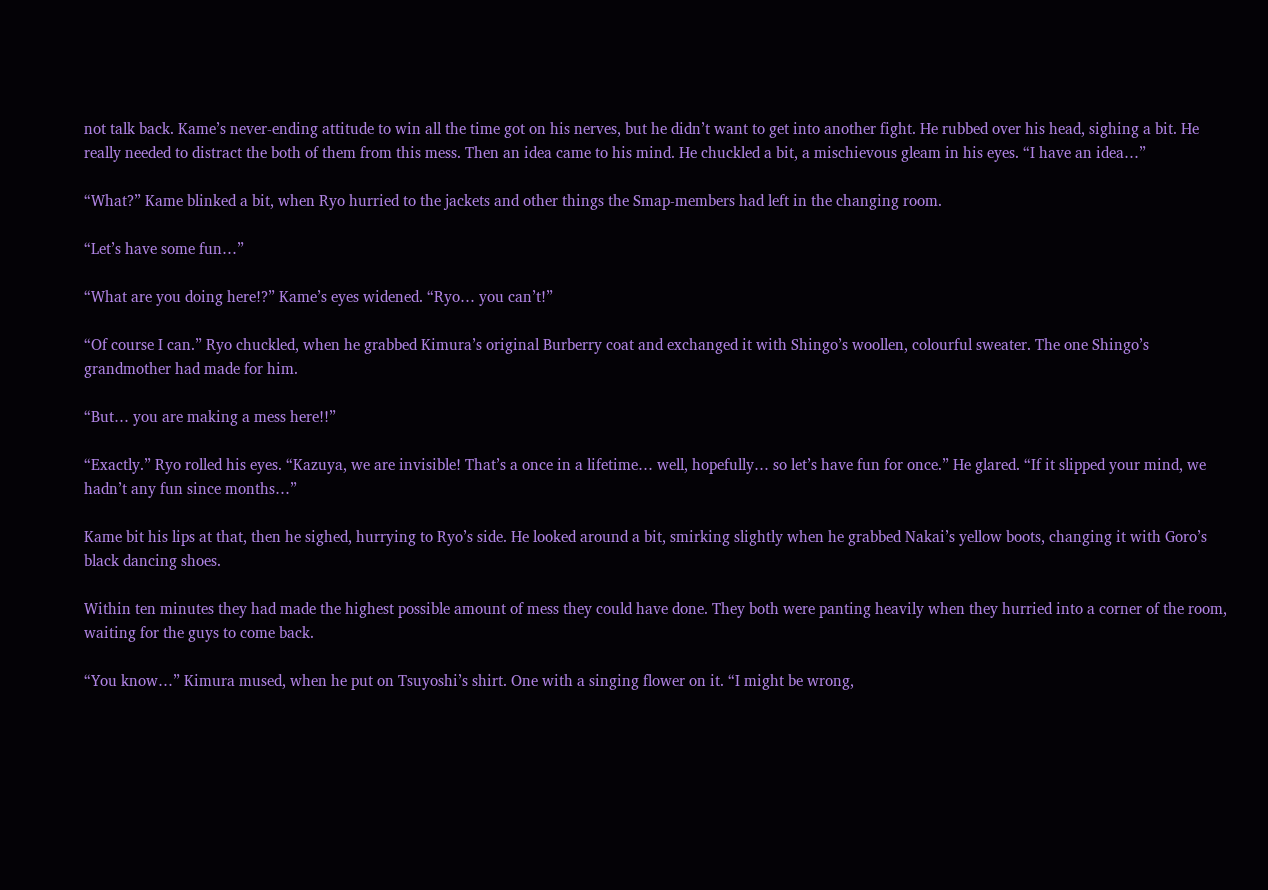not talk back. Kame’s never-ending attitude to win all the time got on his nerves, but he didn’t want to get into another fight. He rubbed over his head, sighing a bit. He really needed to distract the both of them from this mess. Then an idea came to his mind. He chuckled a bit, a mischievous gleam in his eyes. “I have an idea…”

“What?” Kame blinked a bit, when Ryo hurried to the jackets and other things the Smap-members had left in the changing room.

“Let’s have some fun…”

“What are you doing here!?” Kame’s eyes widened. “Ryo… you can’t!”

“Of course I can.” Ryo chuckled, when he grabbed Kimura’s original Burberry coat and exchanged it with Shingo’s woollen, colourful sweater. The one Shingo’s grandmother had made for him.

“But… you are making a mess here!!”

“Exactly.” Ryo rolled his eyes. “Kazuya, we are invisible! That’s a once in a lifetime… well, hopefully… so let’s have fun for once.” He glared. “If it slipped your mind, we hadn’t any fun since months…”

Kame bit his lips at that, then he sighed, hurrying to Ryo’s side. He looked around a bit, smirking slightly when he grabbed Nakai’s yellow boots, changing it with Goro’s black dancing shoes.

Within ten minutes they had made the highest possible amount of mess they could have done. They both were panting heavily when they hurried into a corner of the room, waiting for the guys to come back.

“You know…” Kimura mused, when he put on Tsuyoshi’s shirt. One with a singing flower on it. “I might be wrong,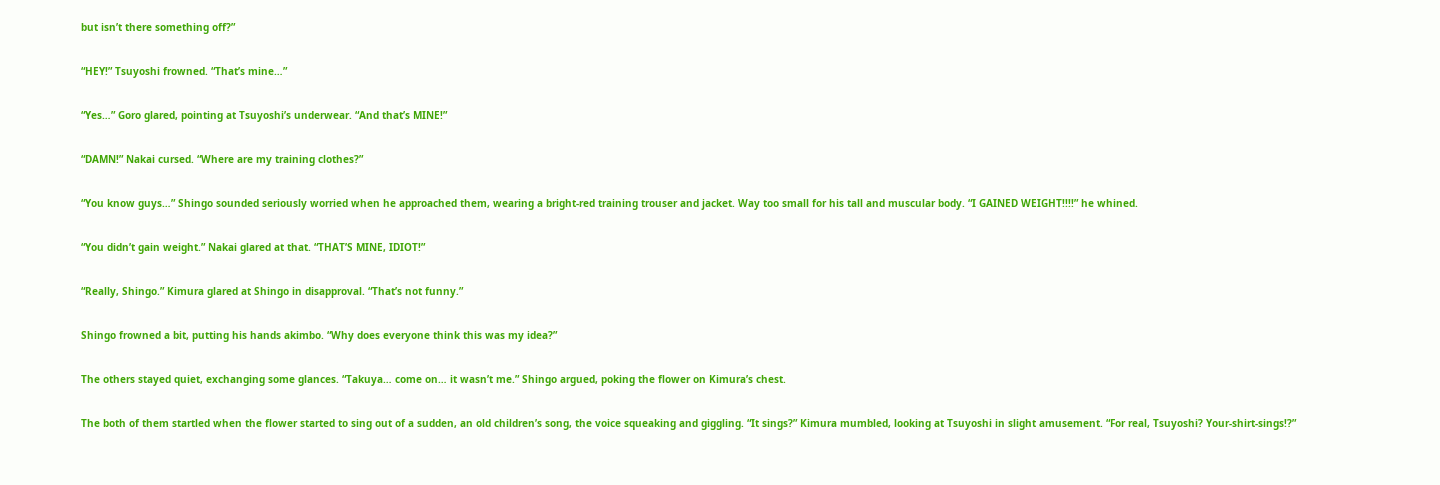but isn’t there something off?”

“HEY!” Tsuyoshi frowned. “That’s mine…”

“Yes…” Goro glared, pointing at Tsuyoshi’s underwear. “And that’s MINE!”

“DAMN!” Nakai cursed. “Where are my training clothes?”

“You know guys…” Shingo sounded seriously worried when he approached them, wearing a bright-red training trouser and jacket. Way too small for his tall and muscular body. “I GAINED WEIGHT!!!!” he whined.

“You didn’t gain weight.” Nakai glared at that. “THAT’S MINE, IDIOT!”

“Really, Shingo.” Kimura glared at Shingo in disapproval. “That’s not funny.”

Shingo frowned a bit, putting his hands akimbo. “Why does everyone think this was my idea?”

The others stayed quiet, exchanging some glances. “Takuya… come on… it wasn’t me.” Shingo argued, poking the flower on Kimura’s chest.

The both of them startled when the flower started to sing out of a sudden, an old children’s song, the voice squeaking and giggling. “It sings?” Kimura mumbled, looking at Tsuyoshi in slight amusement. “For real, Tsuyoshi? Your-shirt-sings!?”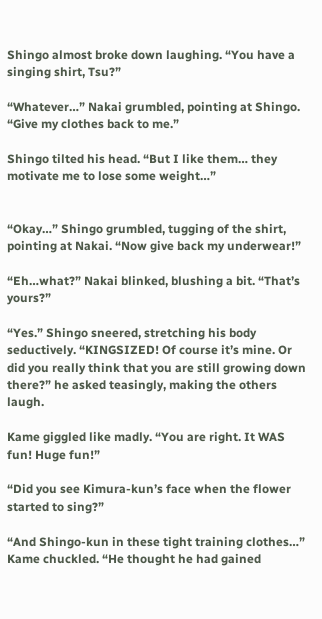Shingo almost broke down laughing. “You have a singing shirt, Tsu?”

“Whatever…” Nakai grumbled, pointing at Shingo. “Give my clothes back to me.”

Shingo tilted his head. “But I like them… they motivate me to lose some weight…”


“Okay…” Shingo grumbled, tugging of the shirt, pointing at Nakai. “Now give back my underwear!”

“Eh…what?” Nakai blinked, blushing a bit. “That’s yours?”

“Yes.” Shingo sneered, stretching his body seductively. “KINGSIZED! Of course it’s mine. Or did you really think that you are still growing down there?” he asked teasingly, making the others laugh.

Kame giggled like madly. “You are right. It WAS fun! Huge fun!”

“Did you see Kimura-kun’s face when the flower started to sing?”

“And Shingo-kun in these tight training clothes…” Kame chuckled. “He thought he had gained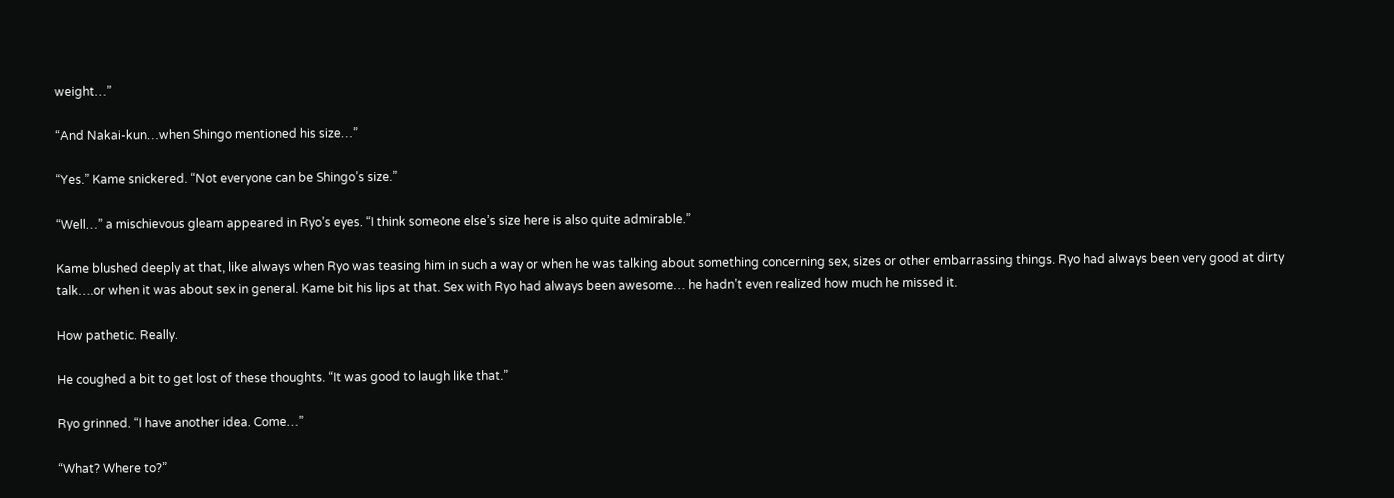weight…”

“And Nakai-kun…when Shingo mentioned his size…”

“Yes.” Kame snickered. “Not everyone can be Shingo’s size.”

“Well…” a mischievous gleam appeared in Ryo’s eyes. “I think someone else’s size here is also quite admirable.”

Kame blushed deeply at that, like always when Ryo was teasing him in such a way or when he was talking about something concerning sex, sizes or other embarrassing things. Ryo had always been very good at dirty talk….or when it was about sex in general. Kame bit his lips at that. Sex with Ryo had always been awesome… he hadn’t even realized how much he missed it.

How pathetic. Really.

He coughed a bit to get lost of these thoughts. “It was good to laugh like that.”

Ryo grinned. “I have another idea. Come…”

“What? Where to?”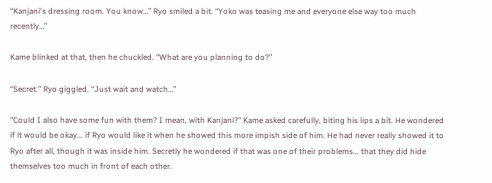“Kanjani's dressing room. You know…” Ryo smiled a bit. “Yoko was teasing me and everyone else way too much recently…”

Kame blinked at that, then he chuckled. “What are you planning to do?”

“Secret.” Ryo giggled. “Just wait and watch…”

"Could I also have some fun with them? I mean, with Kanjani?" Kame asked carefully, biting his lips a bit. He wondered if it would be okay... if Ryo would like it when he showed this more impish side of him. He had never really showed it to Ryo after all, though it was inside him. Secretly he wondered if that was one of their problems... that they did hide themselves too much in front of each other.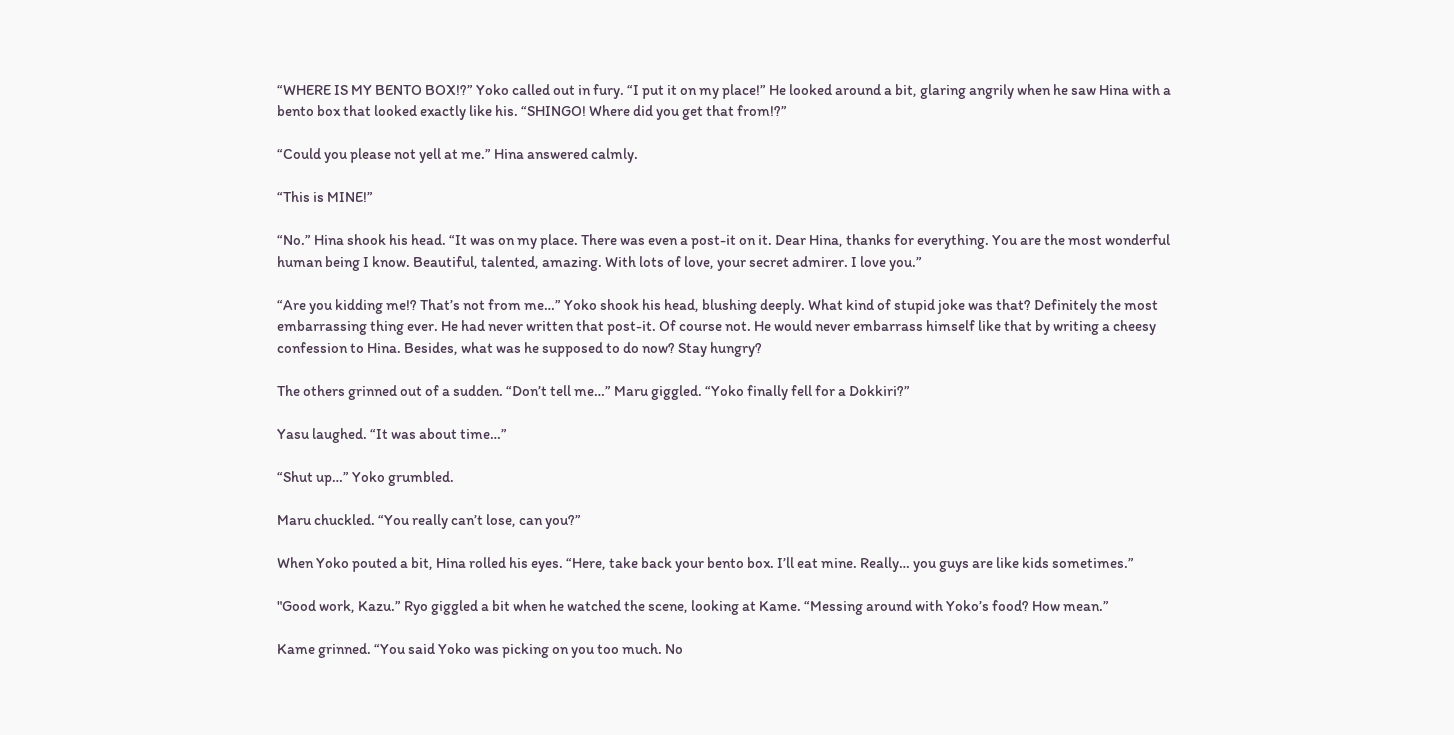“WHERE IS MY BENTO BOX!?” Yoko called out in fury. “I put it on my place!” He looked around a bit, glaring angrily when he saw Hina with a bento box that looked exactly like his. “SHINGO! Where did you get that from!?”

“Could you please not yell at me.” Hina answered calmly.

“This is MINE!”

“No.” Hina shook his head. “It was on my place. There was even a post-it on it. Dear Hina, thanks for everything. You are the most wonderful human being I know. Beautiful, talented, amazing. With lots of love, your secret admirer. I love you.”

“Are you kidding me!? That’s not from me…” Yoko shook his head, blushing deeply. What kind of stupid joke was that? Definitely the most embarrassing thing ever. He had never written that post-it. Of course not. He would never embarrass himself like that by writing a cheesy confession to Hina. Besides, what was he supposed to do now? Stay hungry?

The others grinned out of a sudden. “Don’t tell me…” Maru giggled. “Yoko finally fell for a Dokkiri?”

Yasu laughed. “It was about time…”

“Shut up…” Yoko grumbled.

Maru chuckled. “You really can’t lose, can you?”

When Yoko pouted a bit, Hina rolled his eyes. “Here, take back your bento box. I’ll eat mine. Really… you guys are like kids sometimes.”

"Good work, Kazu.” Ryo giggled a bit when he watched the scene, looking at Kame. “Messing around with Yoko’s food? How mean.”

Kame grinned. “You said Yoko was picking on you too much. No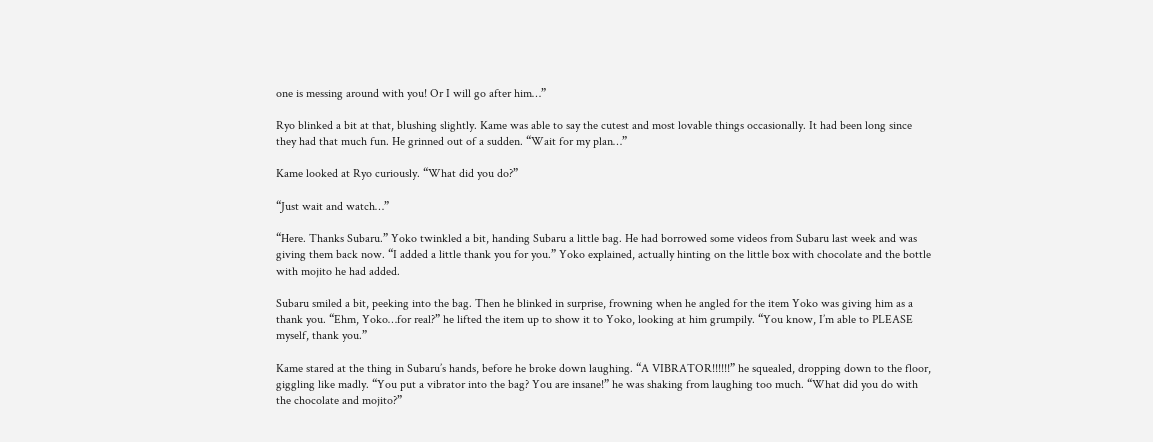one is messing around with you! Or I will go after him…”

Ryo blinked a bit at that, blushing slightly. Kame was able to say the cutest and most lovable things occasionally. It had been long since they had that much fun. He grinned out of a sudden. “Wait for my plan…”

Kame looked at Ryo curiously. “What did you do?”

“Just wait and watch…”

“Here. Thanks Subaru.” Yoko twinkled a bit, handing Subaru a little bag. He had borrowed some videos from Subaru last week and was giving them back now. “I added a little thank you for you.” Yoko explained, actually hinting on the little box with chocolate and the bottle with mojito he had added.

Subaru smiled a bit, peeking into the bag. Then he blinked in surprise, frowning when he angled for the item Yoko was giving him as a thank you. “Ehm, Yoko…for real?” he lifted the item up to show it to Yoko, looking at him grumpily. “You know, I’m able to PLEASE myself, thank you.”

Kame stared at the thing in Subaru’s hands, before he broke down laughing. “A VIBRATOR!!!!!!” he squealed, dropping down to the floor, giggling like madly. “You put a vibrator into the bag? You are insane!” he was shaking from laughing too much. “What did you do with the chocolate and mojito?”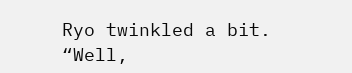Ryo twinkled a bit. “Well,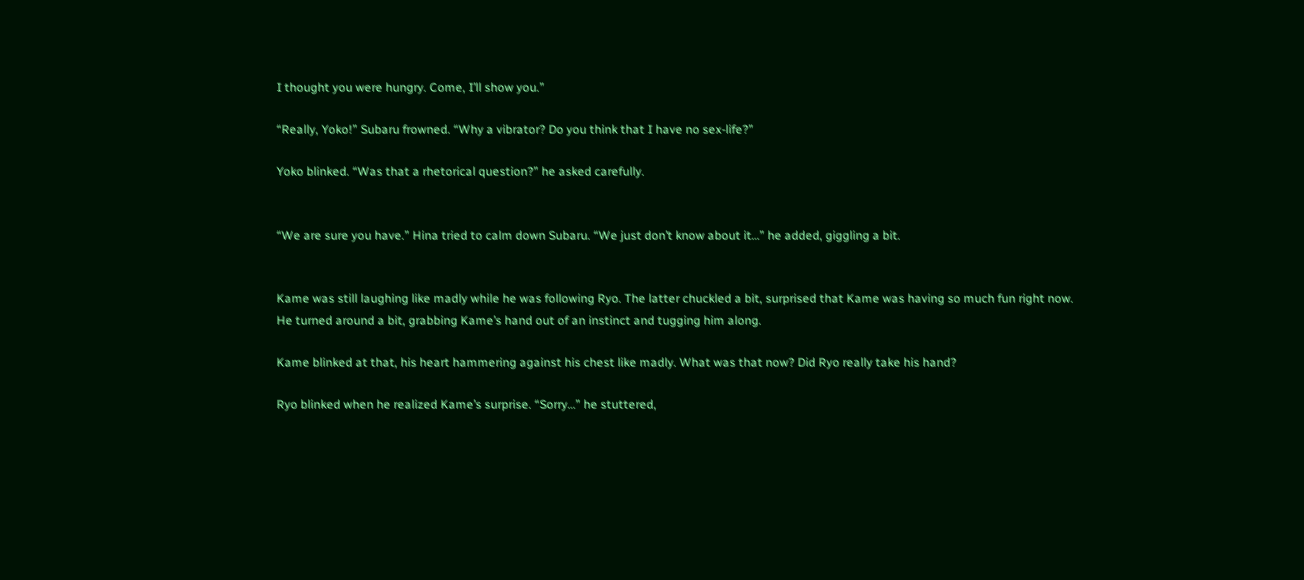I thought you were hungry. Come, I’ll show you.”

“Really, Yoko!” Subaru frowned. “Why a vibrator? Do you think that I have no sex-life?”

Yoko blinked. “Was that a rhetorical question?” he asked carefully.


“We are sure you have.” Hina tried to calm down Subaru. “We just don’t know about it…” he added, giggling a bit.


Kame was still laughing like madly while he was following Ryo. The latter chuckled a bit, surprised that Kame was having so much fun right now. He turned around a bit, grabbing Kame’s hand out of an instinct and tugging him along.

Kame blinked at that, his heart hammering against his chest like madly. What was that now? Did Ryo really take his hand?

Ryo blinked when he realized Kame’s surprise. “Sorry…” he stuttered,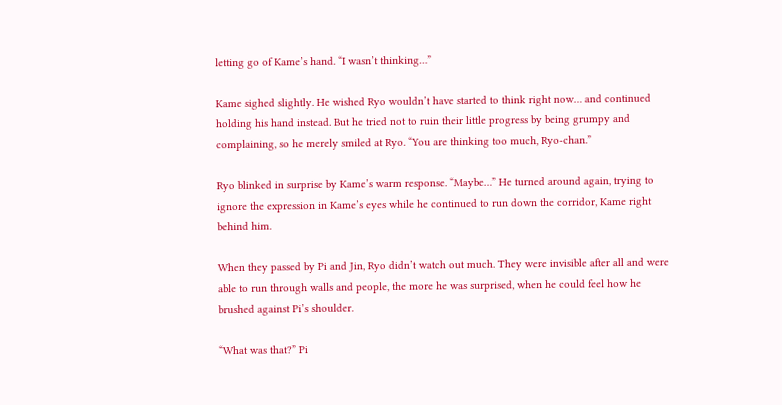letting go of Kame’s hand. “I wasn’t thinking…”

Kame sighed slightly. He wished Ryo wouldn’t have started to think right now… and continued holding his hand instead. But he tried not to ruin their little progress by being grumpy and complaining, so he merely smiled at Ryo. “You are thinking too much, Ryo-chan.”

Ryo blinked in surprise by Kame’s warm response. “Maybe…” He turned around again, trying to ignore the expression in Kame’s eyes while he continued to run down the corridor, Kame right behind him.

When they passed by Pi and Jin, Ryo didn’t watch out much. They were invisible after all and were able to run through walls and people, the more he was surprised, when he could feel how he brushed against Pi’s shoulder.

“What was that?” Pi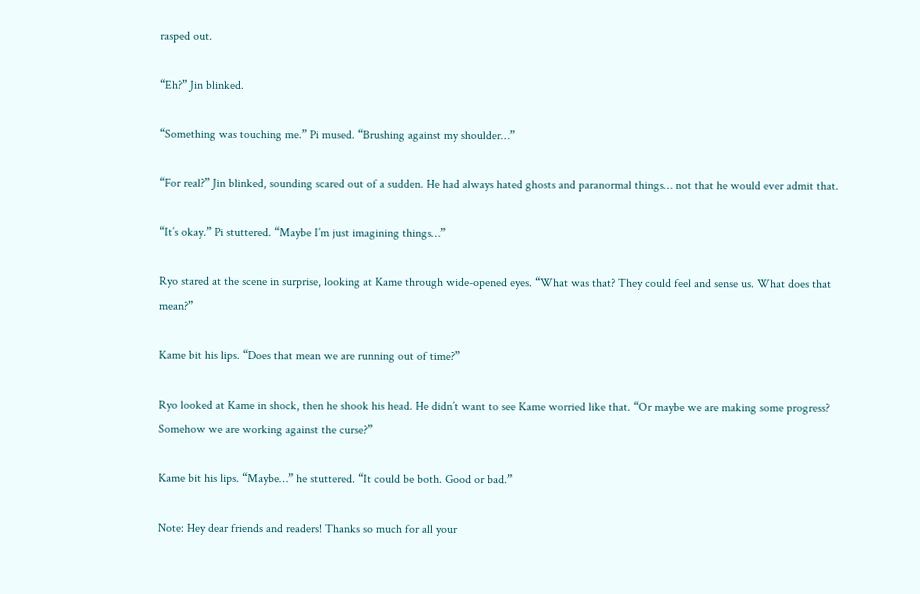rasped out.

“Eh?” Jin blinked.

“Something was touching me.” Pi mused. “Brushing against my shoulder…”

“For real?” Jin blinked, sounding scared out of a sudden. He had always hated ghosts and paranormal things… not that he would ever admit that.

“It’s okay.” Pi stuttered. “Maybe I’m just imagining things…”

Ryo stared at the scene in surprise, looking at Kame through wide-opened eyes. “What was that? They could feel and sense us. What does that mean?”

Kame bit his lips. “Does that mean we are running out of time?”

Ryo looked at Kame in shock, then he shook his head. He didn’t want to see Kame worried like that. “Or maybe we are making some progress? Somehow we are working against the curse?”

Kame bit his lips. “Maybe…” he stuttered. “It could be both. Good or bad.”

Note: Hey dear friends and readers! Thanks so much for all your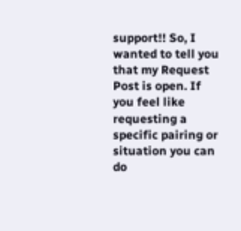support!! So, I wanted to tell you that my Request Post is open. If you feel like requesting a specific pairing or situation you can do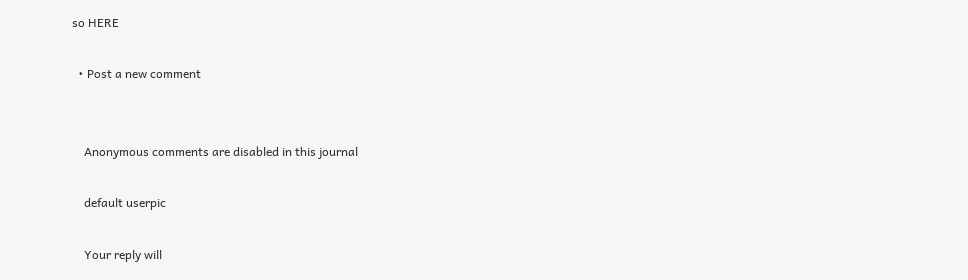so HERE

  • Post a new comment


    Anonymous comments are disabled in this journal

    default userpic

    Your reply will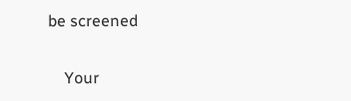be screened

    Your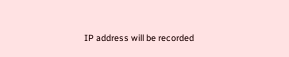IP address will be recorded